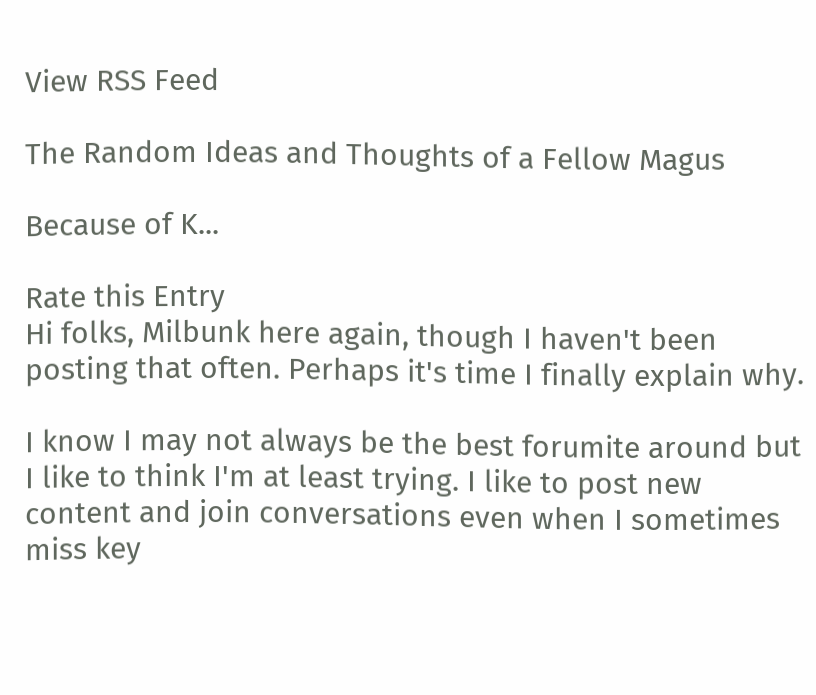View RSS Feed

The Random Ideas and Thoughts of a Fellow Magus

Because of K...

Rate this Entry
Hi folks, Milbunk here again, though I haven't been posting that often. Perhaps it's time I finally explain why.

I know I may not always be the best forumite around but I like to think I'm at least trying. I like to post new content and join conversations even when I sometimes miss key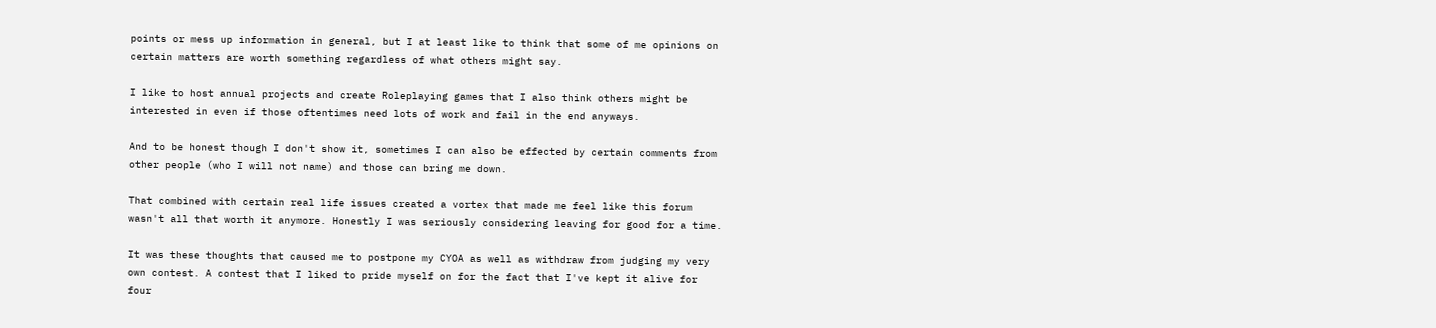points or mess up information in general, but I at least like to think that some of me opinions on certain matters are worth something regardless of what others might say.

I like to host annual projects and create Roleplaying games that I also think others might be interested in even if those oftentimes need lots of work and fail in the end anyways.

And to be honest though I don't show it, sometimes I can also be effected by certain comments from other people (who I will not name) and those can bring me down.

That combined with certain real life issues created a vortex that made me feel like this forum wasn't all that worth it anymore. Honestly I was seriously considering leaving for good for a time.

It was these thoughts that caused me to postpone my CYOA as well as withdraw from judging my very own contest. A contest that I liked to pride myself on for the fact that I've kept it alive for four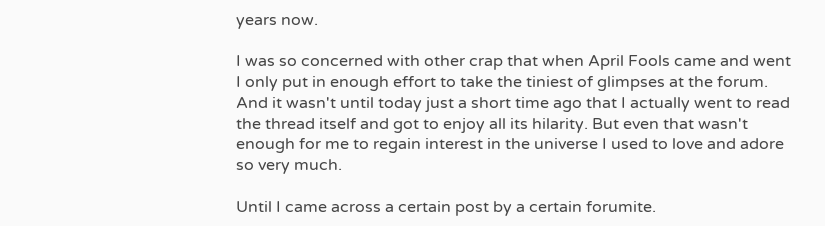years now.

I was so concerned with other crap that when April Fools came and went I only put in enough effort to take the tiniest of glimpses at the forum. And it wasn't until today just a short time ago that I actually went to read the thread itself and got to enjoy all its hilarity. But even that wasn't enough for me to regain interest in the universe I used to love and adore so very much.

Until I came across a certain post by a certain forumite.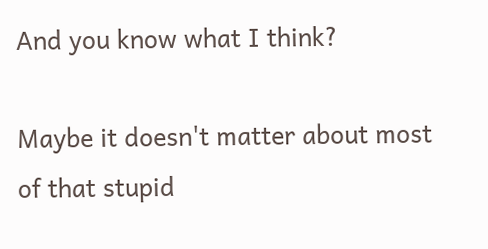And you know what I think?

Maybe it doesn't matter about most of that stupid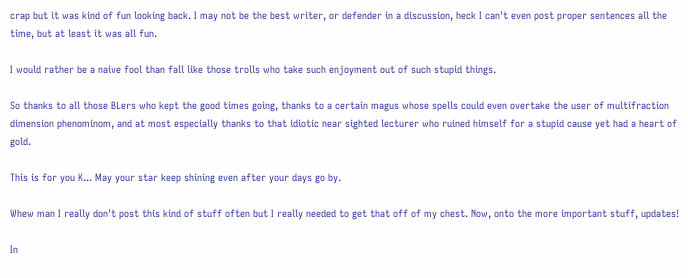crap but it was kind of fun looking back. I may not be the best writer, or defender in a discussion, heck I can't even post proper sentences all the time, but at least it was all fun.

I would rather be a naive fool than fall like those trolls who take such enjoyment out of such stupid things.

So thanks to all those BLers who kept the good times going, thanks to a certain magus whose spells could even overtake the user of multifraction dimension phenominom, and at most especially thanks to that idiotic near sighted lecturer who ruined himself for a stupid cause yet had a heart of gold.

This is for you K... May your star keep shining even after your days go by.

Whew man I really don't post this kind of stuff often but I really needed to get that off of my chest. Now, onto the more important stuff, updates!

In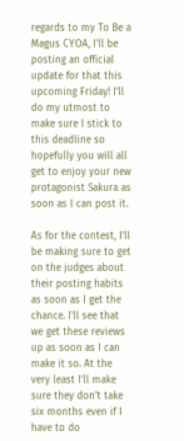regards to my To Be a Magus CYOA, I'll be posting an official update for that this upcoming Friday! I'll do my utmost to make sure I stick to this deadline so hopefully you will all get to enjoy your new protagonist Sakura as soon as I can post it.

As for the contest, I'll be making sure to get on the judges about their posting habits as soon as I get the chance. I'll see that we get these reviews up as soon as I can make it so. At the very least I'll make sure they don't take six months even if I have to do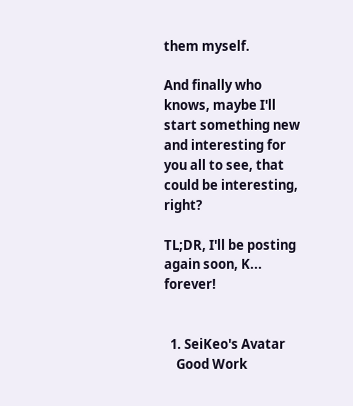them myself.

And finally who knows, maybe I'll start something new and interesting for you all to see, that could be interesting, right?

TL;DR, I'll be posting again soon, K... forever!


  1. SeiKeo's Avatar
    Good Work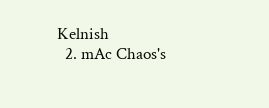Kelnish
  2. mAc Chaos's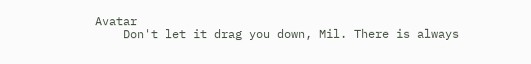Avatar
    Don't let it drag you down, Mil. There is always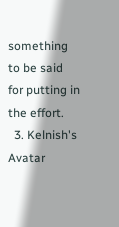something to be said for putting in the effort.
  3. Kelnish's Avatar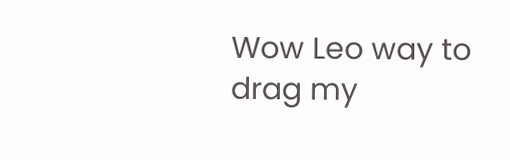Wow Leo way to drag my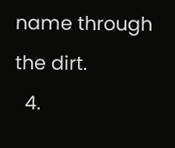name through the dirt.
  4.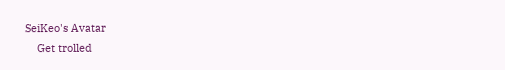SeiKeo's Avatar
    Get trolled